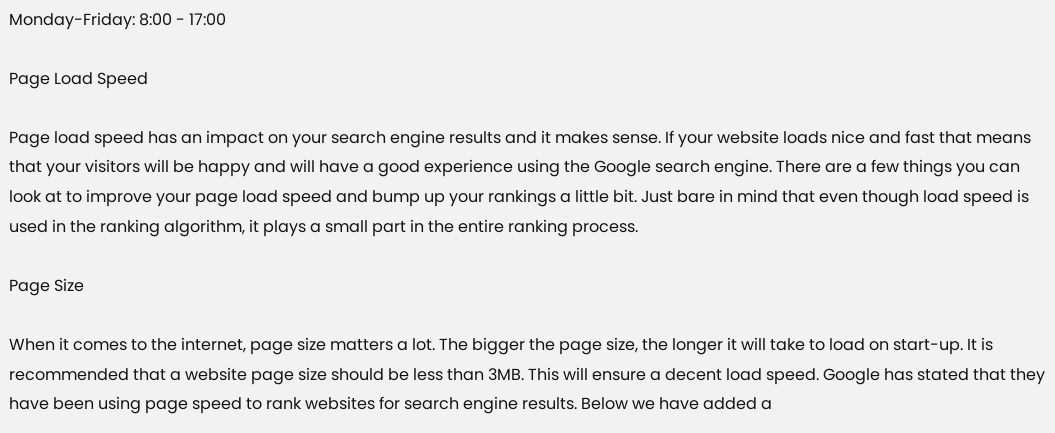Monday-Friday: 8:00 - 17:00

Page Load Speed

Page load speed has an impact on your search engine results and it makes sense. If your website loads nice and fast that means that your visitors will be happy and will have a good experience using the Google search engine. There are a few things you can look at to improve your page load speed and bump up your rankings a little bit. Just bare in mind that even though load speed is used in the ranking algorithm, it plays a small part in the entire ranking process.

Page Size

When it comes to the internet, page size matters a lot. The bigger the page size, the longer it will take to load on start-up. It is recommended that a website page size should be less than 3MB. This will ensure a decent load speed. Google has stated that they have been using page speed to rank websites for search engine results. Below we have added a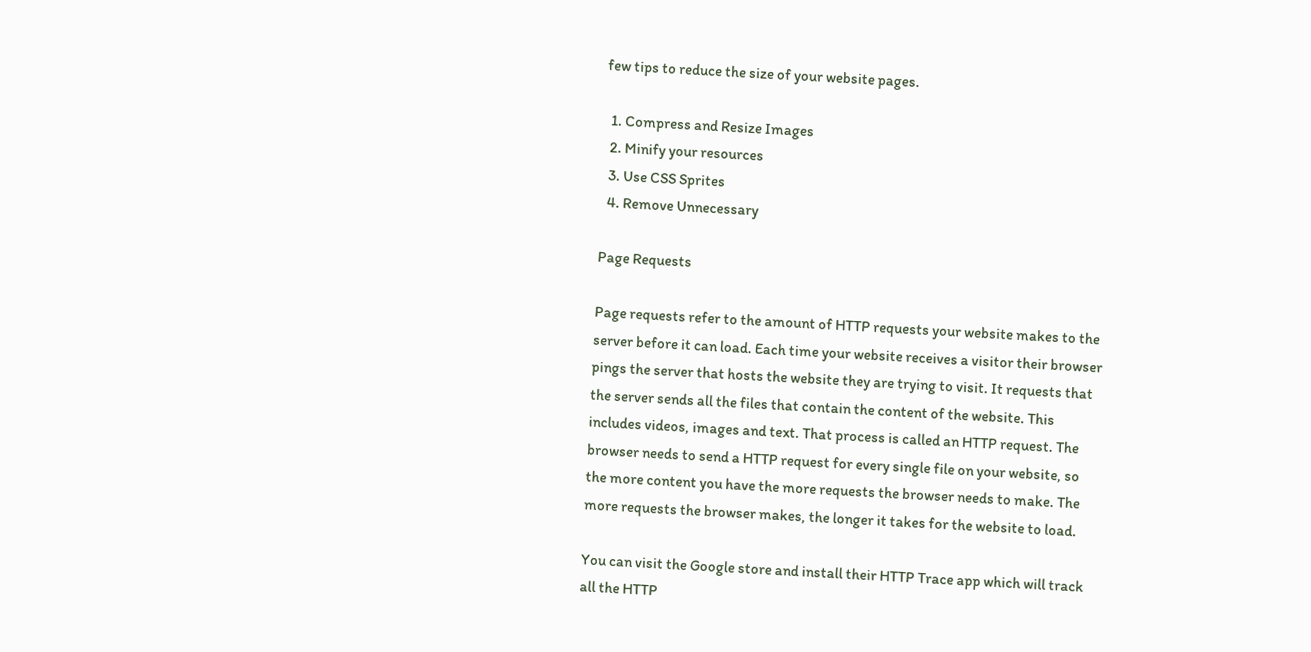few tips to reduce the size of your website pages.

  1. Compress and Resize Images
  2. Minify your resources
  3. Use CSS Sprites
  4. Remove Unnecessary

Page Requests

Page requests refer to the amount of HTTP requests your website makes to the server before it can load. Each time your website receives a visitor their browser pings the server that hosts the website they are trying to visit. It requests that the server sends all the files that contain the content of the website. This includes videos, images and text. That process is called an HTTP request. The browser needs to send a HTTP request for every single file on your website, so the more content you have the more requests the browser needs to make. The more requests the browser makes, the longer it takes for the website to load.

You can visit the Google store and install their HTTP Trace app which will track all the HTTP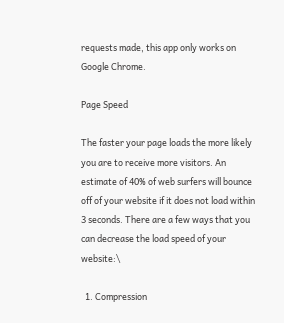requests made, this app only works on Google Chrome.

Page Speed

The faster your page loads the more likely you are to receive more visitors. An estimate of 40% of web surfers will bounce off of your website if it does not load within 3 seconds. There are a few ways that you can decrease the load speed of your website:\

  1. Compression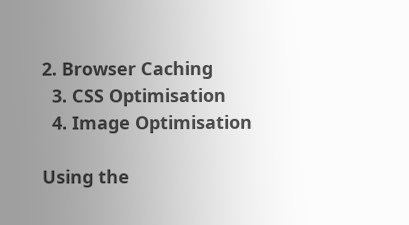2. Browser Caching
  3. CSS Optimisation
  4. Image Optimisation

Using the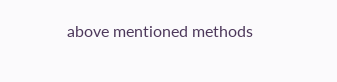above mentioned methods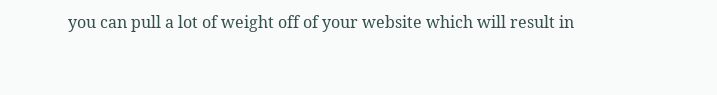you can pull a lot of weight off of your website which will result in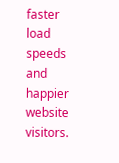faster load speeds and happier website visitors.